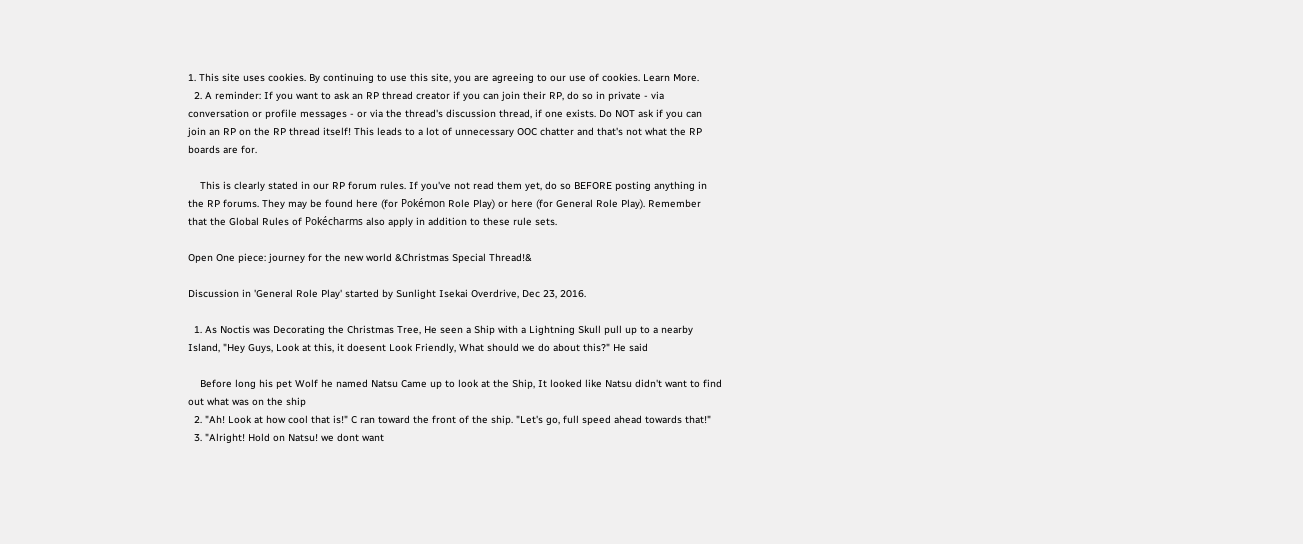1. This site uses cookies. By continuing to use this site, you are agreeing to our use of cookies. Learn More.
  2. A reminder: If you want to ask an RP thread creator if you can join their RP, do so in private - via conversation or profile messages - or via the thread's discussion thread, if one exists. Do NOT ask if you can join an RP on the RP thread itself! This leads to a lot of unnecessary OOC chatter and that's not what the RP boards are for.

    This is clearly stated in our RP forum rules. If you've not read them yet, do so BEFORE posting anything in the RP forums. They may be found here (for Pokémon Role Play) or here (for General Role Play). Remember that the Global Rules of Pokécharms also apply in addition to these rule sets.

Open One piece: journey for the new world &Christmas Special Thread!&

Discussion in 'General Role Play' started by Sunlight Isekai Overdrive, Dec 23, 2016.

  1. As Noctis was Decorating the Christmas Tree, He seen a Ship with a Lightning Skull pull up to a nearby Island, "Hey Guys, Look at this, it doesent Look Friendly, What should we do about this?" He said

    Before long his pet Wolf he named Natsu Came up to look at the Ship, It looked like Natsu didn't want to find out what was on the ship
  2. "Ah! Look at how cool that is!" C ran toward the front of the ship. "Let's go, full speed ahead towards that!"
  3. "Alright! Hold on Natsu! we dont want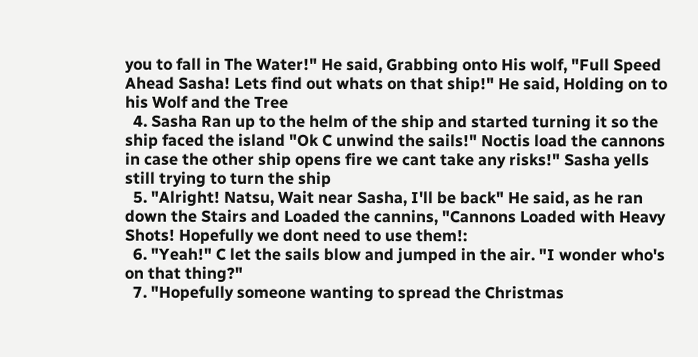you to fall in The Water!" He said, Grabbing onto His wolf, "Full Speed Ahead Sasha! Lets find out whats on that ship!" He said, Holding on to his Wolf and the Tree
  4. Sasha Ran up to the helm of the ship and started turning it so the ship faced the island "Ok C unwind the sails!" Noctis load the cannons in case the other ship opens fire we cant take any risks!" Sasha yells still trying to turn the ship
  5. "Alright! Natsu, Wait near Sasha, I'll be back" He said, as he ran down the Stairs and Loaded the cannins, "Cannons Loaded with Heavy Shots! Hopefully we dont need to use them!:
  6. "Yeah!" C let the sails blow and jumped in the air. "I wonder who's on that thing?"
  7. "Hopefully someone wanting to spread the Christmas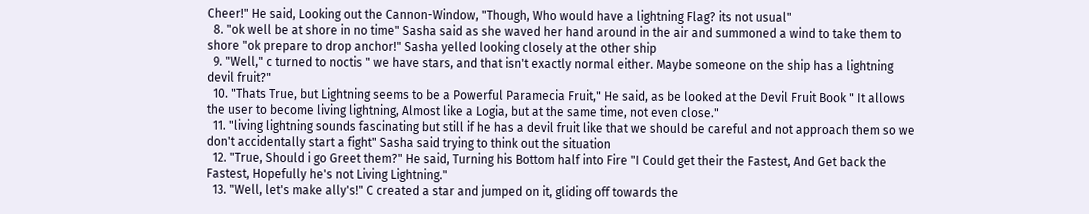Cheer!" He said, Looking out the Cannon-Window, "Though, Who would have a lightning Flag? its not usual"
  8. "ok well be at shore in no time" Sasha said as she waved her hand around in the air and summoned a wind to take them to shore "ok prepare to drop anchor!" Sasha yelled looking closely at the other ship
  9. "Well," c turned to noctis " we have stars, and that isn't exactly normal either. Maybe someone on the ship has a lightning devil fruit?"
  10. "Thats True, but Lightning seems to be a Powerful Paramecia Fruit," He said, as be looked at the Devil Fruit Book " It allows the user to become living lightning, Almost like a Logia, but at the same time, not even close."
  11. "living lightning sounds fascinating but still if he has a devil fruit like that we should be careful and not approach them so we don't accidentally start a fight" Sasha said trying to think out the situation
  12. "True, Should i go Greet them?" He said, Turning his Bottom half into Fire "I Could get their the Fastest, And Get back the Fastest, Hopefully he's not Living Lightning."
  13. "Well, let's make ally's!" C created a star and jumped on it, gliding off towards the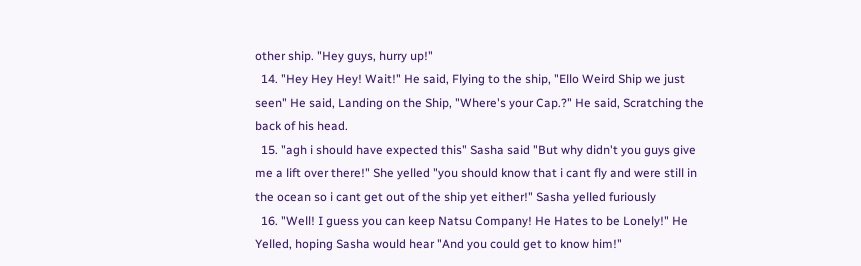other ship. "Hey guys, hurry up!"
  14. "Hey Hey Hey! Wait!" He said, Flying to the ship, "Ello Weird Ship we just seen" He said, Landing on the Ship, "Where's your Cap.?" He said, Scratching the back of his head.
  15. "agh i should have expected this" Sasha said "But why didn't you guys give me a lift over there!" She yelled "you should know that i cant fly and were still in the ocean so i cant get out of the ship yet either!" Sasha yelled furiously
  16. "Well! I guess you can keep Natsu Company! He Hates to be Lonely!" He Yelled, hoping Sasha would hear "And you could get to know him!"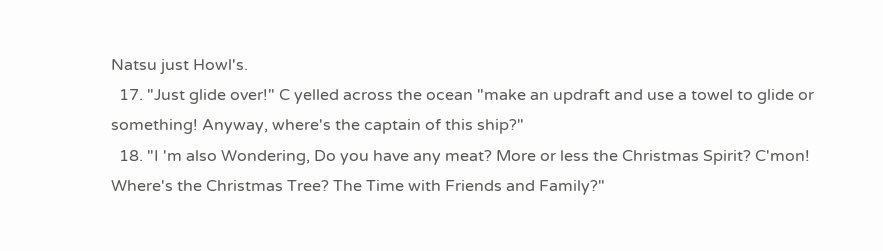Natsu just Howl's.
  17. "Just glide over!" C yelled across the ocean "make an updraft and use a towel to glide or something! Anyway, where's the captain of this ship?"
  18. "I 'm also Wondering, Do you have any meat? More or less the Christmas Spirit? C'mon! Where's the Christmas Tree? The Time with Friends and Family?"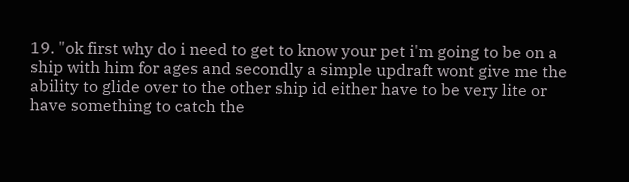19. "ok first why do i need to get to know your pet i'm going to be on a ship with him for ages and secondly a simple updraft wont give me the ability to glide over to the other ship id either have to be very lite or have something to catch the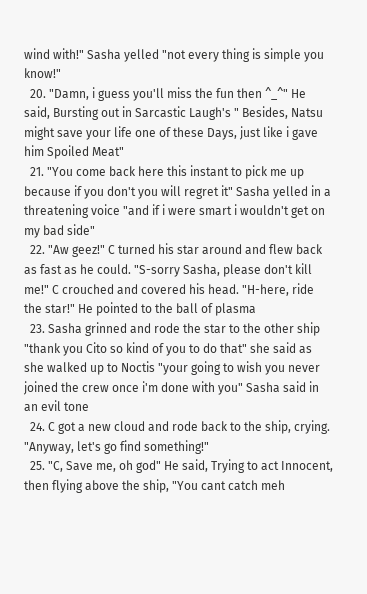wind with!" Sasha yelled "not every thing is simple you know!"
  20. "Damn, i guess you'll miss the fun then ^_^" He said, Bursting out in Sarcastic Laugh's " Besides, Natsu might save your life one of these Days, just like i gave him Spoiled Meat"
  21. "You come back here this instant to pick me up because if you don't you will regret it" Sasha yelled in a threatening voice "and if i were smart i wouldn't get on my bad side"
  22. "Aw geez!" C turned his star around and flew back as fast as he could. "S-sorry Sasha, please don't kill me!" C crouched and covered his head. "H-here, ride the star!" He pointed to the ball of plasma
  23. Sasha grinned and rode the star to the other ship "thank you Cito so kind of you to do that" she said as she walked up to Noctis "your going to wish you never joined the crew once i'm done with you" Sasha said in an evil tone
  24. C got a new cloud and rode back to the ship, crying. "Anyway, let's go find something!"
  25. "C, Save me, oh god" He said, Trying to act Innocent, then flying above the ship, "You cant catch meh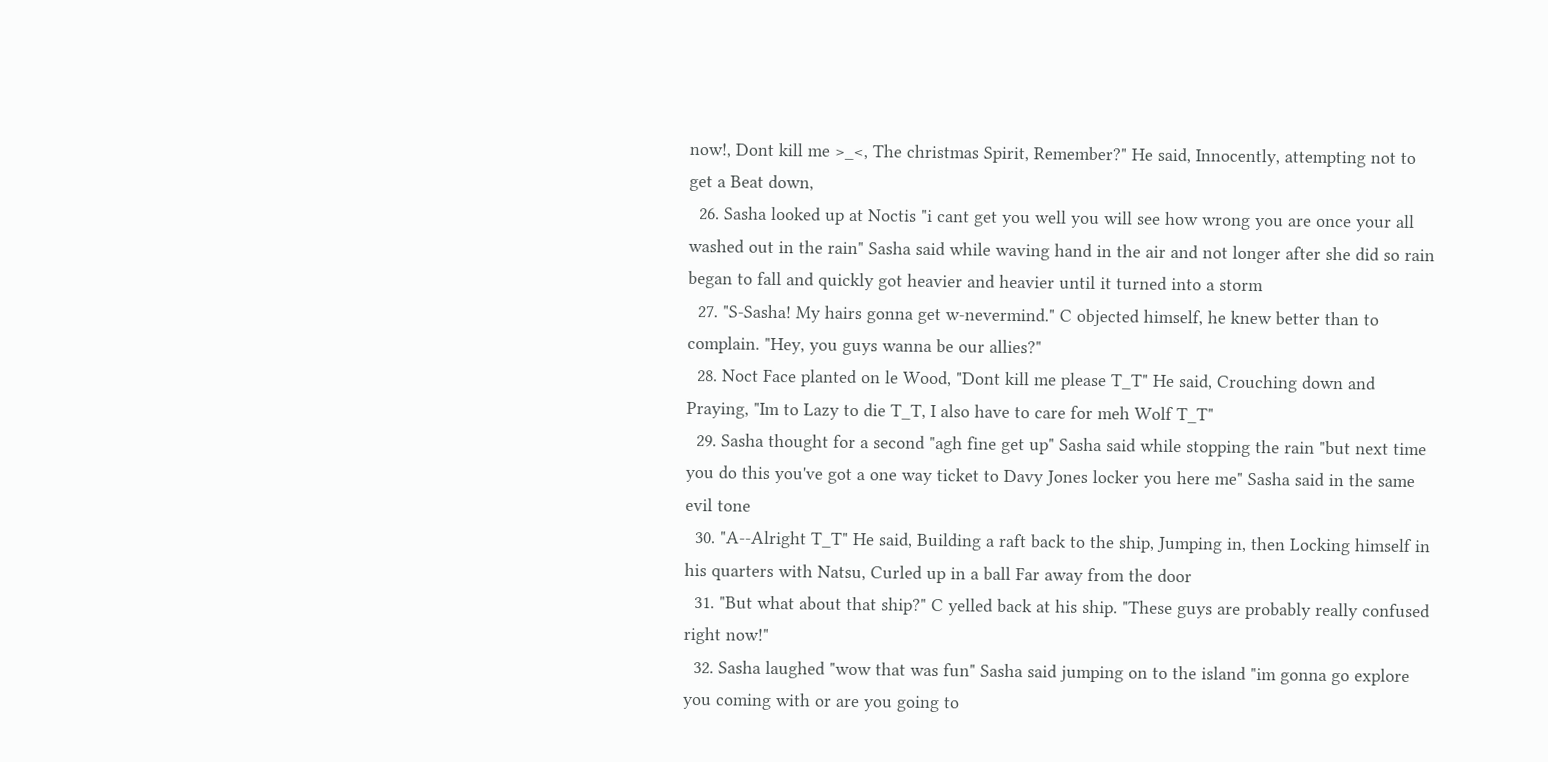now!, Dont kill me >_<, The christmas Spirit, Remember?" He said, Innocently, attempting not to get a Beat down,
  26. Sasha looked up at Noctis "i cant get you well you will see how wrong you are once your all washed out in the rain" Sasha said while waving hand in the air and not longer after she did so rain began to fall and quickly got heavier and heavier until it turned into a storm
  27. "S-Sasha! My hairs gonna get w-nevermind." C objected himself, he knew better than to complain. "Hey, you guys wanna be our allies?"
  28. Noct Face planted on le Wood, "Dont kill me please T_T" He said, Crouching down and Praying, "Im to Lazy to die T_T, I also have to care for meh Wolf T_T"
  29. Sasha thought for a second "agh fine get up" Sasha said while stopping the rain "but next time you do this you've got a one way ticket to Davy Jones locker you here me" Sasha said in the same evil tone
  30. "A--Alright T_T" He said, Building a raft back to the ship, Jumping in, then Locking himself in his quarters with Natsu, Curled up in a ball Far away from the door
  31. "But what about that ship?" C yelled back at his ship. "These guys are probably really confused right now!"
  32. Sasha laughed "wow that was fun" Sasha said jumping on to the island "im gonna go explore you coming with or are you going to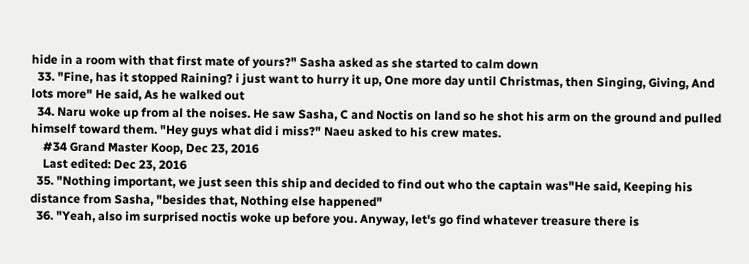hide in a room with that first mate of yours?" Sasha asked as she started to calm down
  33. "Fine, has it stopped Raining? i just want to hurry it up, One more day until Christmas, then Singing, Giving, And lots more" He said, As he walked out
  34. Naru woke up from al the noises. He saw Sasha, C and Noctis on land so he shot his arm on the ground and pulled himself toward them. "Hey guys what did i miss?" Naeu asked to his crew mates.
    #34 Grand Master Koop, Dec 23, 2016
    Last edited: Dec 23, 2016
  35. "Nothing important, we just seen this ship and decided to find out who the captain was"He said, Keeping his distance from Sasha, "besides that, Nothing else happened"
  36. "Yeah, also im surprised noctis woke up before you. Anyway, let's go find whatever treasure there is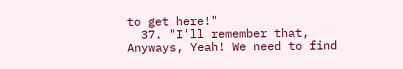to get here!"
  37. "I'll remember that, Anyways, Yeah! We need to find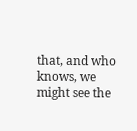that, and who knows, we might see the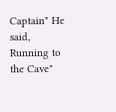Captain" He said, Running to the Cave"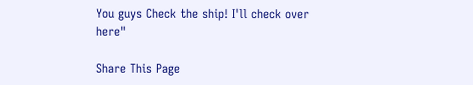You guys Check the ship! I'll check over here"

Share This Page